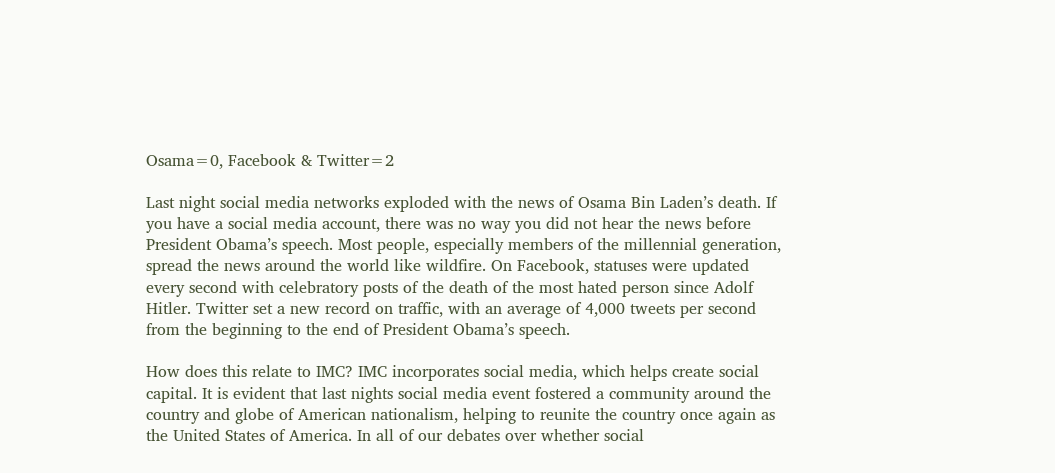Osama=0, Facebook & Twitter=2

Last night social media networks exploded with the news of Osama Bin Laden’s death. If you have a social media account, there was no way you did not hear the news before President Obama’s speech. Most people, especially members of the millennial generation, spread the news around the world like wildfire. On Facebook, statuses were updated every second with celebratory posts of the death of the most hated person since Adolf Hitler. Twitter set a new record on traffic, with an average of 4,000 tweets per second from the beginning to the end of President Obama’s speech.

How does this relate to IMC? IMC incorporates social media, which helps create social capital. It is evident that last nights social media event fostered a community around the country and globe of American nationalism, helping to reunite the country once again as the United States of America. In all of our debates over whether social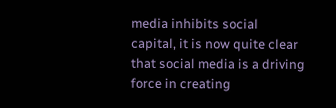media inhibits social capital, it is now quite clear that social media is a driving force in creating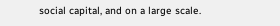social capital, and on a large scale.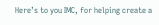Here’s to you IMC, for helping create a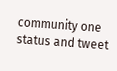community one status and tweet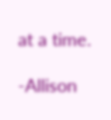at a time.

-Allison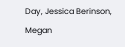Day, Jessica Berinson, Megan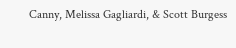Canny, Melissa Gagliardi, & Scott Burgess